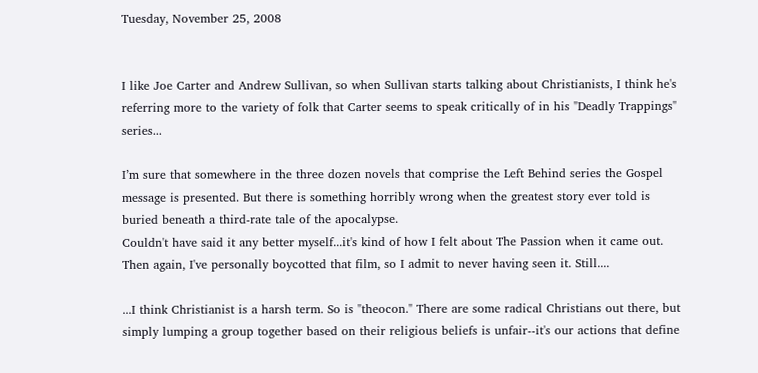Tuesday, November 25, 2008


I like Joe Carter and Andrew Sullivan, so when Sullivan starts talking about Christianists, I think he's referring more to the variety of folk that Carter seems to speak critically of in his "Deadly Trappings" series...

I’m sure that somewhere in the three dozen novels that comprise the Left Behind series the Gospel message is presented. But there is something horribly wrong when the greatest story ever told is buried beneath a third-rate tale of the apocalypse.
Couldn't have said it any better myself...it's kind of how I felt about The Passion when it came out. Then again, I've personally boycotted that film, so I admit to never having seen it. Still....

...I think Christianist is a harsh term. So is "theocon." There are some radical Christians out there, but simply lumping a group together based on their religious beliefs is unfair--it's our actions that define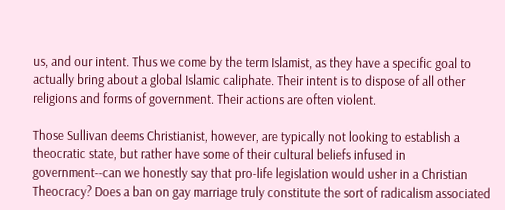us, and our intent. Thus we come by the term Islamist, as they have a specific goal to actually bring about a global Islamic caliphate. Their intent is to dispose of all other religions and forms of government. Their actions are often violent.

Those Sullivan deems Christianist, however, are typically not looking to establish a theocratic state, but rather have some of their cultural beliefs infused in government--can we honestly say that pro-life legislation would usher in a Christian Theocracy? Does a ban on gay marriage truly constitute the sort of radicalism associated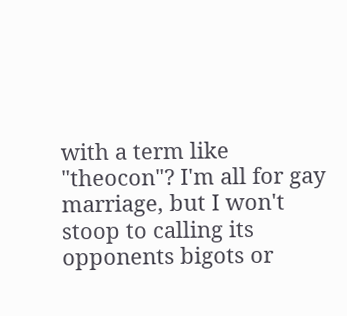with a term like "theocon"? I'm all for gay marriage, but I won't stoop to calling its opponents bigots or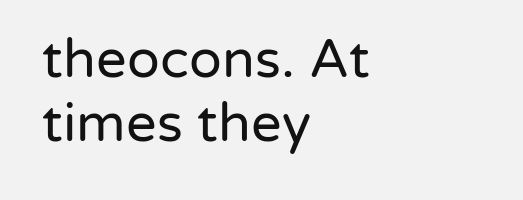theocons. At times they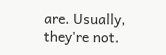are. Usually, they're not.